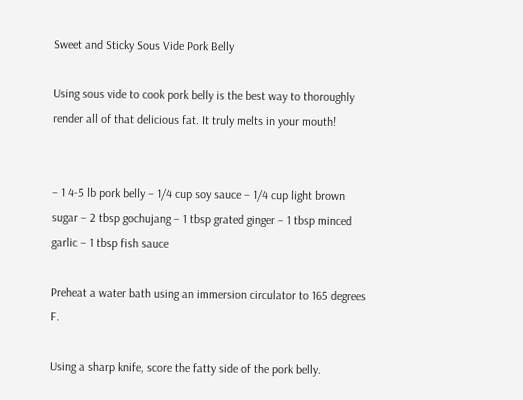Sweet and Sticky Sous Vide Pork Belly

Using sous vide to cook pork belly is the best way to thoroughly render all of that delicious fat. It truly melts in your mouth!


– 1 4-5 lb pork belly – 1/4 cup soy sauce – 1/4 cup light brown sugar – 2 tbsp gochujang – 1 tbsp grated ginger – 1 tbsp minced garlic – 1 tbsp fish sauce

Preheat a water bath using an immersion circulator to 165 degrees F.

Using a sharp knife, score the fatty side of the pork belly.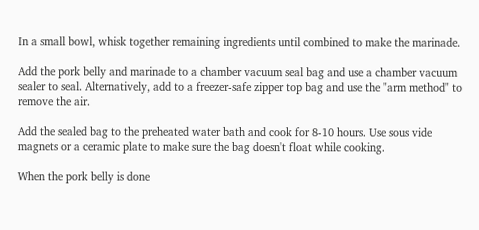In a small bowl, whisk together remaining ingredients until combined to make the marinade.

Add the pork belly and marinade to a chamber vacuum seal bag and use a chamber vacuum sealer to seal. Alternatively, add to a freezer-safe zipper top bag and use the "arm method" to remove the air.

Add the sealed bag to the preheated water bath and cook for 8-10 hours. Use sous vide magnets or a ceramic plate to make sure the bag doesn't float while cooking.

When the pork belly is done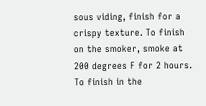sous viding, finish for a crispy texture. To finish on the smoker, smoke at 200 degrees F for 2 hours. To finish in the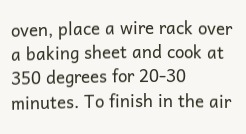oven, place a wire rack over a baking sheet and cook at 350 degrees for 20-30 minutes. To finish in the air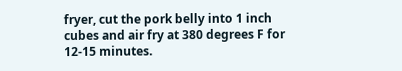fryer, cut the pork belly into 1 inch cubes and air fry at 380 degrees F for 12-15 minutes.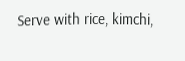Serve with rice, kimchi,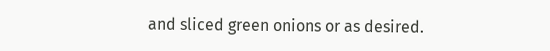and sliced green onions or as desired.